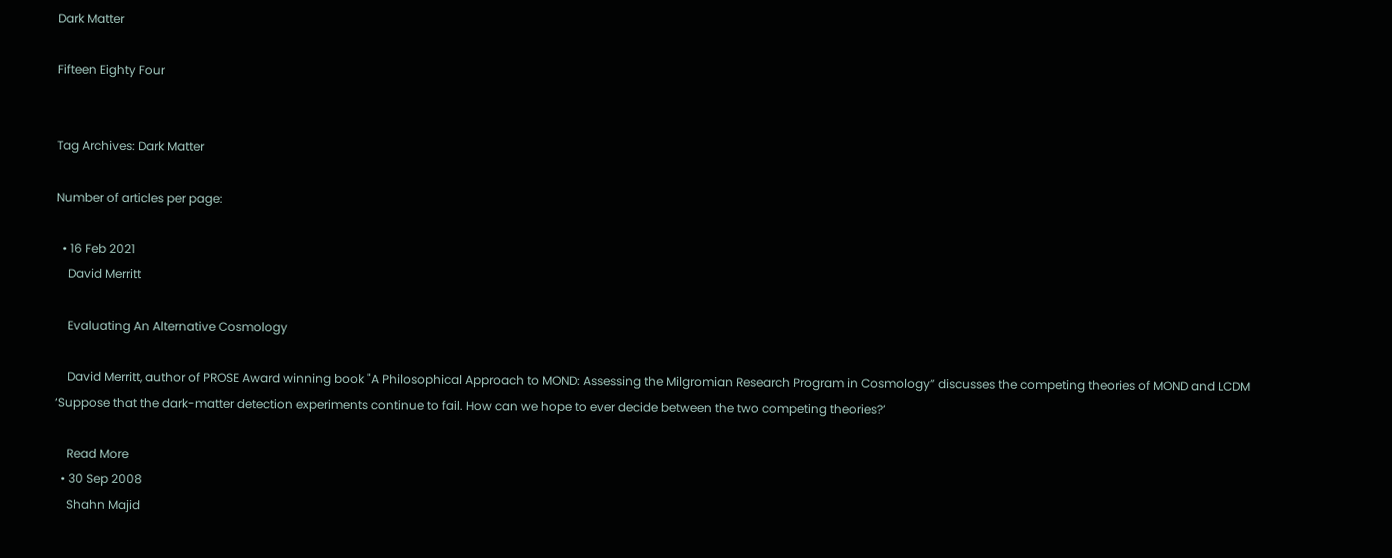Dark Matter

Fifteen Eighty Four


Tag Archives: Dark Matter

Number of articles per page:

  • 16 Feb 2021
    David Merritt

    Evaluating An Alternative Cosmology

    David Merritt, author of PROSE Award winning book "A Philosophical Approach to MOND: Assessing the Milgromian Research Program in Cosmology” discusses the competing theories of MOND and LCDM ‘Suppose that the dark-matter detection experiments continue to fail. How can we hope to ever decide between the two competing theories?’

    Read More
  • 30 Sep 2008
    Shahn Majid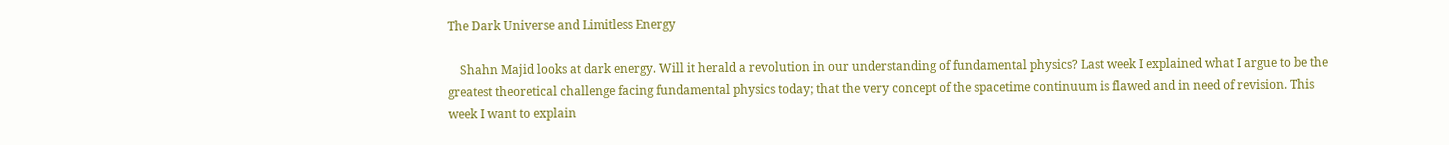The Dark Universe and Limitless Energy

    Shahn Majid looks at dark energy. Will it herald a revolution in our understanding of fundamental physics? Last week I explained what I argue to be the greatest theoretical challenge facing fundamental physics today; that the very concept of the spacetime continuum is flawed and in need of revision. This week I want to explain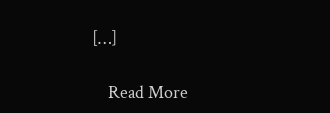[…]

    Read More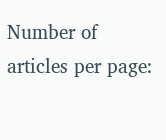Number of articles per page: